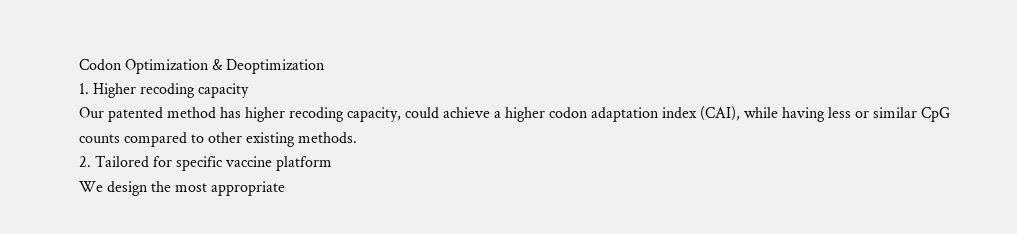Codon Optimization & Deoptimization
1. Higher recoding capacity
Our patented method has higher recoding capacity, could achieve a higher codon adaptation index (CAI), while having less or similar CpG counts compared to other existing methods.
2. Tailored for specific vaccine platform
We design the most appropriate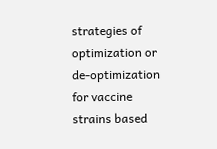strategies of optimization or de-optimization for vaccine strains based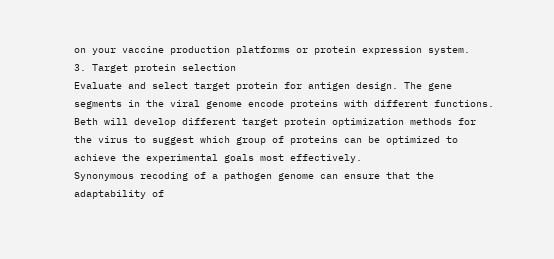on your vaccine production platforms or protein expression system.
3. Target protein selection
Evaluate and select target protein for antigen design. The gene segments in the viral genome encode proteins with different functions. Beth will develop different target protein optimization methods for the virus to suggest which group of proteins can be optimized to achieve the experimental goals most effectively.
Synonymous recoding of a pathogen genome can ensure that the adaptability of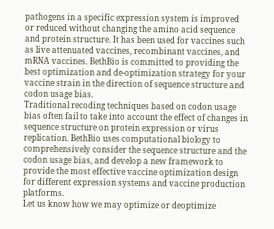pathogens in a specific expression system is improved or reduced without changing the amino acid sequence and protein structure. It has been used for vaccines such as live attenuated vaccines, recombinant vaccines, and mRNA vaccines. BethBio is committed to providing the best optimization and de-optimization strategy for your vaccine strain in the direction of sequence structure and codon usage bias.
Traditional recoding techniques based on codon usage bias often fail to take into account the effect of changes in sequence structure on protein expression or virus replication. BethBio uses computational biology to comprehensively consider the sequence structure and the codon usage bias, and develop a new framework to provide the most effective vaccine optimization design for different expression systems and vaccine production platforms.
Let us know how we may optimize or deoptimize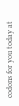codons for you today at